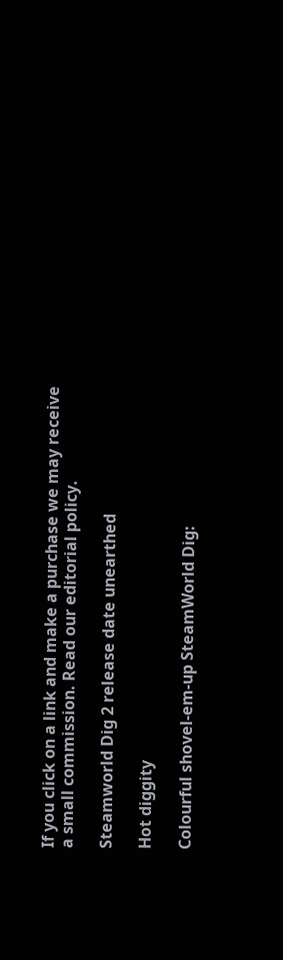If you click on a link and make a purchase we may receive a small commission. Read our editorial policy.

Steamworld Dig 2 release date unearthed

Hot diggity

Colourful shovel-em-up SteamWorld Dig: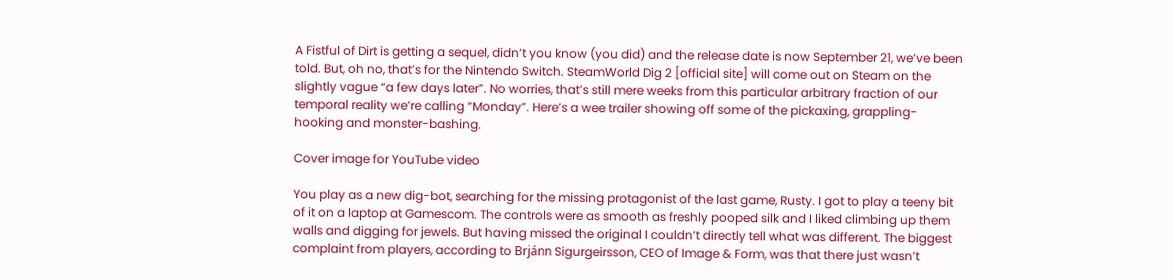A Fistful of Dirt is getting a sequel, didn’t you know (you did) and the release date is now September 21, we’ve been told. But, oh no, that’s for the Nintendo Switch. SteamWorld Dig 2 [official site] will come out on Steam on the slightly vague “a few days later”. No worries, that’s still mere weeks from this particular arbitrary fraction of our temporal reality we’re calling “Monday”. Here’s a wee trailer showing off some of the pickaxing, grappling-hooking and monster-bashing.

Cover image for YouTube video

You play as a new dig-bot, searching for the missing protagonist of the last game, Rusty. I got to play a teeny bit of it on a laptop at Gamescom. The controls were as smooth as freshly pooped silk and I liked climbing up them walls and digging for jewels. But having missed the original I couldn’t directly tell what was different. The biggest complaint from players, according to Brjánn Sigurgeirsson, CEO of Image & Form, was that there just wasn’t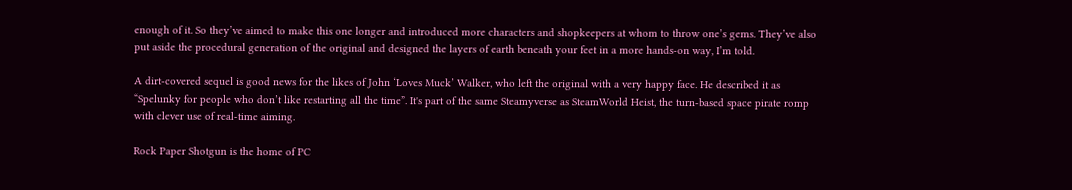enough of it. So they’ve aimed to make this one longer and introduced more characters and shopkeepers at whom to throw one’s gems. They’ve also put aside the procedural generation of the original and designed the layers of earth beneath your feet in a more hands-on way, I’m told.

A dirt-covered sequel is good news for the likes of John ‘Loves Muck’ Walker, who left the original with a very happy face. He described it as “Spelunky for people who don’t like restarting all the time”. It's part of the same Steamyverse as SteamWorld Heist, the turn-based space pirate romp with clever use of real-time aiming.

Rock Paper Shotgun is the home of PC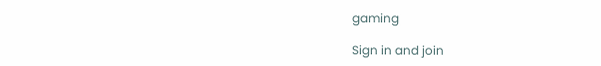gaming

Sign in and join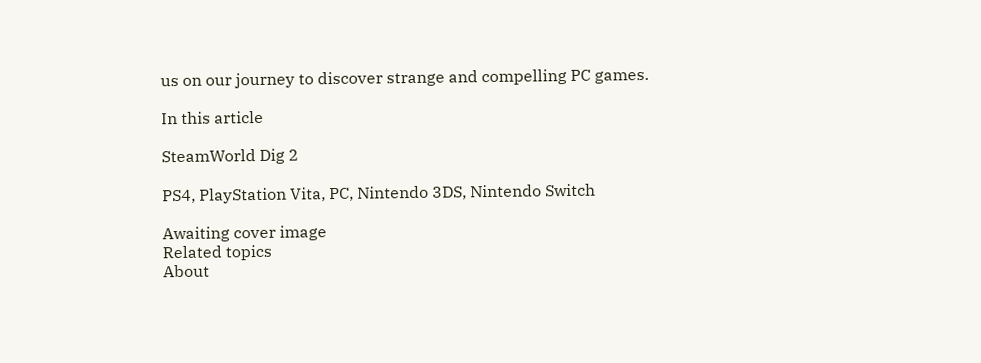us on our journey to discover strange and compelling PC games.

In this article

SteamWorld Dig 2

PS4, PlayStation Vita, PC, Nintendo 3DS, Nintendo Switch

Awaiting cover image
Related topics
About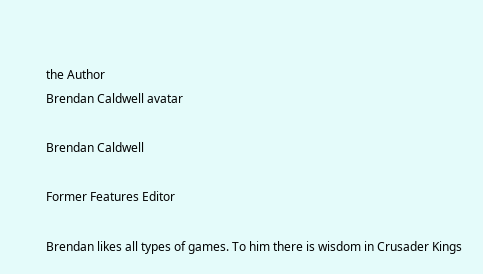the Author
Brendan Caldwell avatar

Brendan Caldwell

Former Features Editor

Brendan likes all types of games. To him there is wisdom in Crusader Kings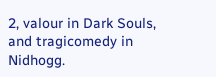2, valour in Dark Souls, and tragicomedy in Nidhogg.